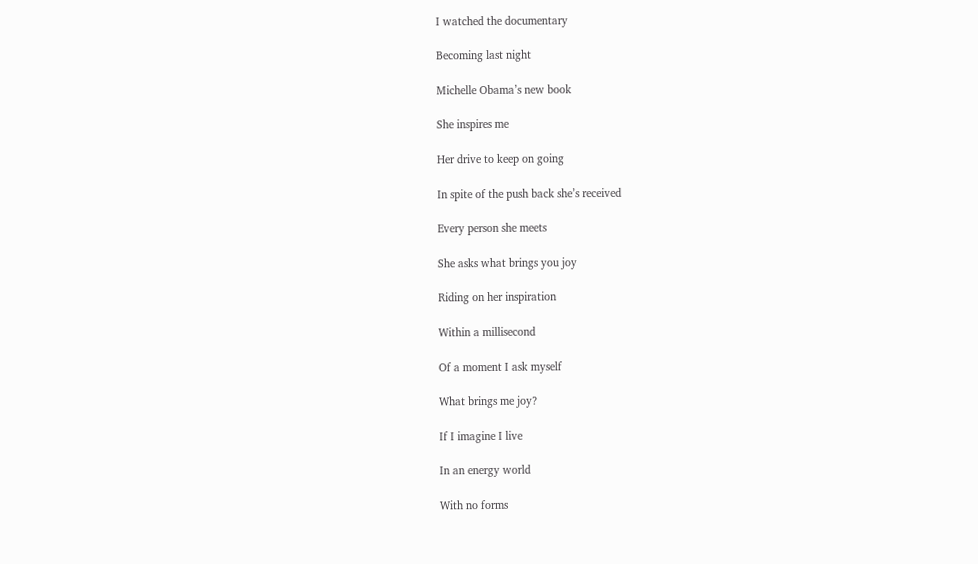I watched the documentary

Becoming last night

Michelle Obama’s new book

She inspires me

Her drive to keep on going

In spite of the push back she’s received

Every person she meets

She asks what brings you joy

Riding on her inspiration

Within a millisecond

Of a moment I ask myself

What brings me joy?

If I imagine I live

In an energy world

With no forms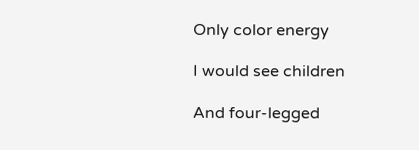Only color energy

I would see children

And four-legged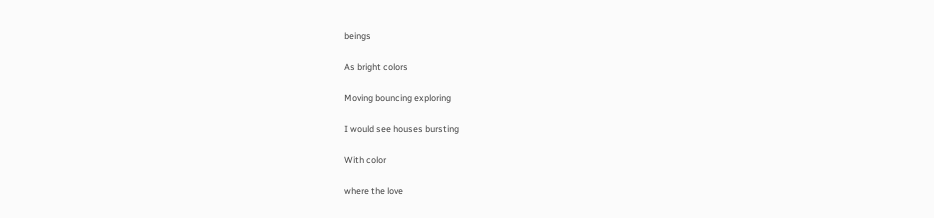beings

As bright colors

Moving bouncing exploring

I would see houses bursting

With color

where the love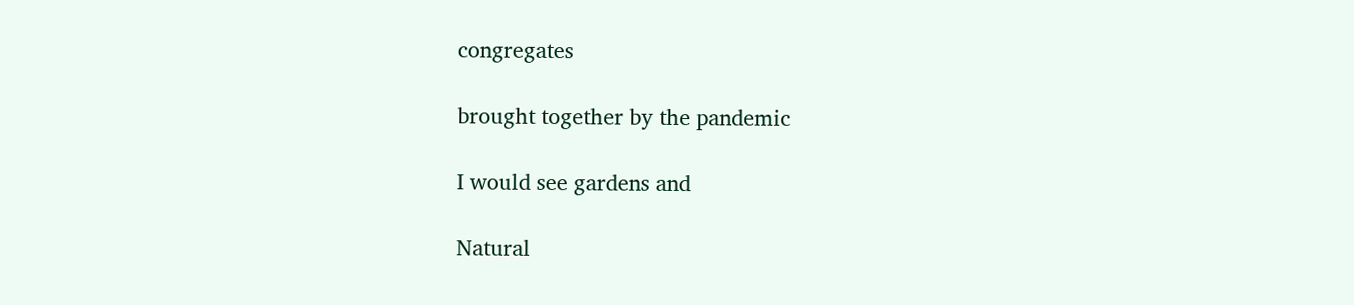congregates

brought together by the pandemic

I would see gardens and

Natural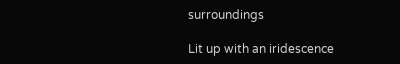surroundings

Lit up with an iridescence